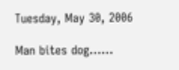Tuesday, May 30, 2006

Man bites dog......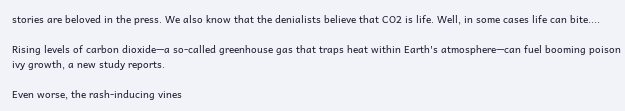stories are beloved in the press. We also know that the denialists believe that CO2 is life. Well, in some cases life can bite....

Rising levels of carbon dioxide—a so-called greenhouse gas that traps heat within Earth's atmosphere—can fuel booming poison ivy growth, a new study reports.

Even worse, the rash-inducing vines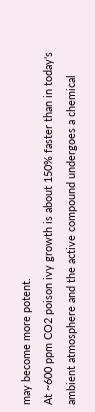may become more potent.
At ~600 ppm CO2 poison ivy growth is about 150% faster than in today's ambient atmosphere and the active compound undergoes a chemical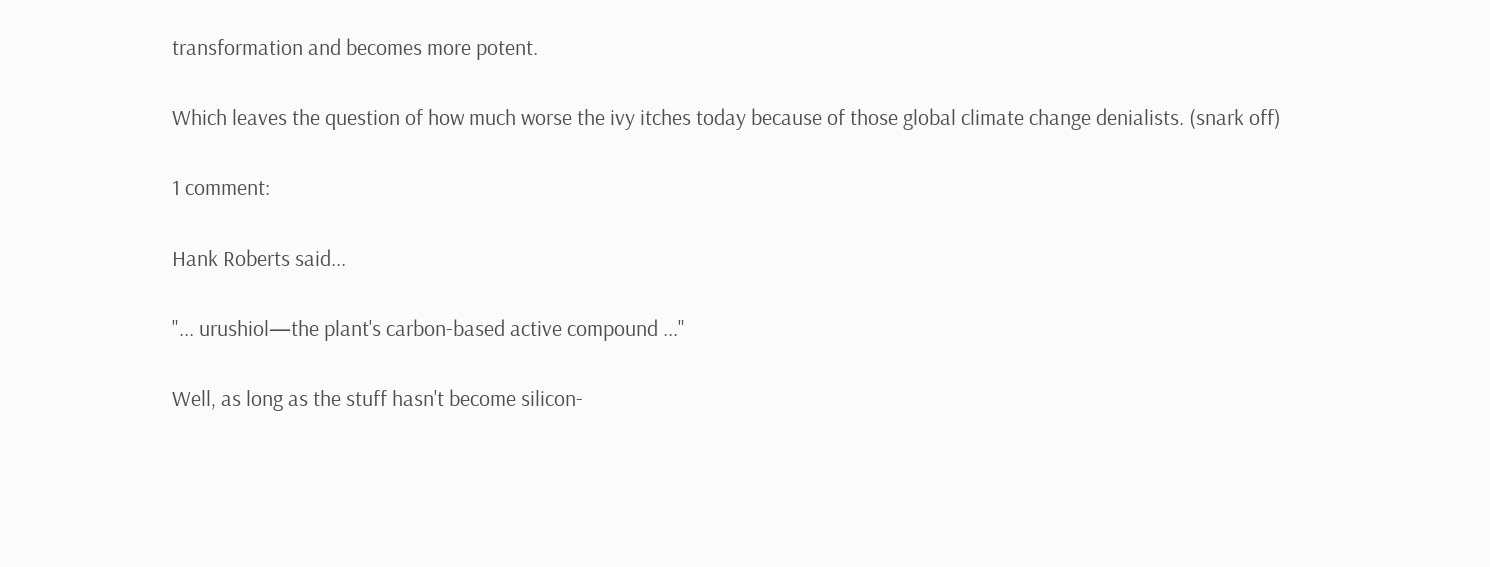transformation and becomes more potent.

Which leaves the question of how much worse the ivy itches today because of those global climate change denialists. (snark off)

1 comment:

Hank Roberts said...

"... urushiol—the plant's carbon-based active compound ..."

Well, as long as the stuff hasn't become silicon-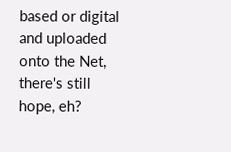based or digital and uploaded onto the Net, there's still hope, eh?